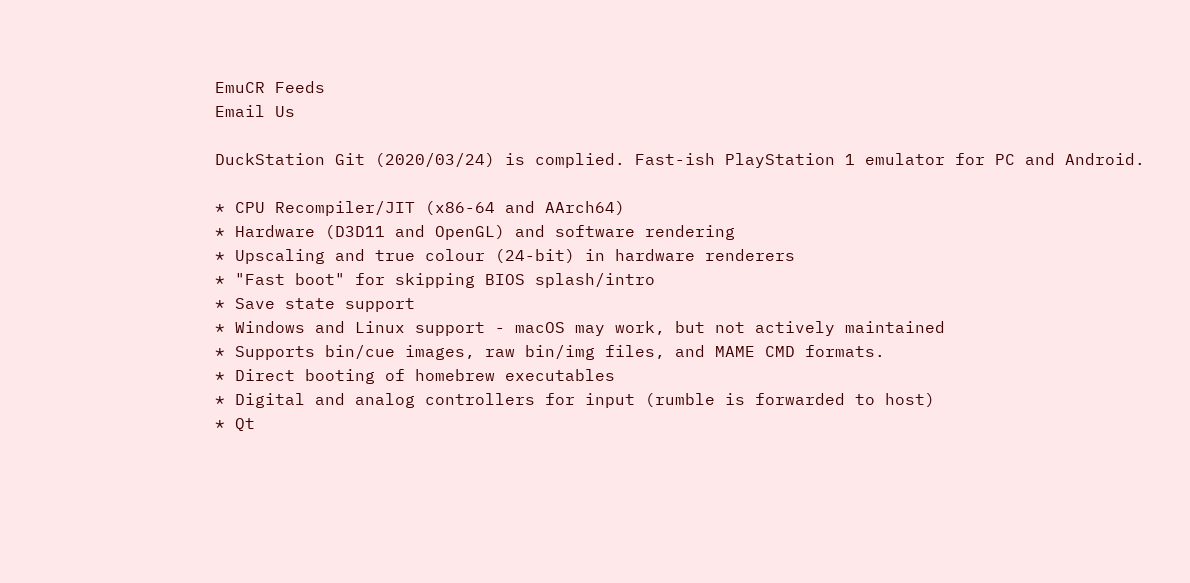EmuCR Feeds
Email Us

DuckStation Git (2020/03/24) is complied. Fast-ish PlayStation 1 emulator for PC and Android.

* CPU Recompiler/JIT (x86-64 and AArch64)
* Hardware (D3D11 and OpenGL) and software rendering
* Upscaling and true colour (24-bit) in hardware renderers
* "Fast boot" for skipping BIOS splash/intro
* Save state support
* Windows and Linux support - macOS may work, but not actively maintained
* Supports bin/cue images, raw bin/img files, and MAME CMD formats.
* Direct booting of homebrew executables
* Digital and analog controllers for input (rumble is forwarded to host)
* Qt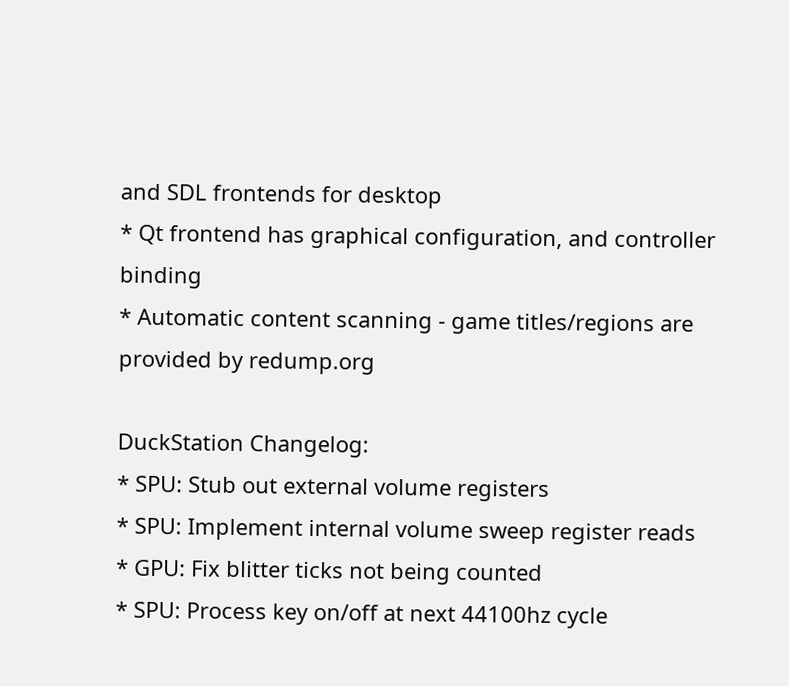and SDL frontends for desktop
* Qt frontend has graphical configuration, and controller binding
* Automatic content scanning - game titles/regions are provided by redump.org

DuckStation Changelog:
* SPU: Stub out external volume registers
* SPU: Implement internal volume sweep register reads
* GPU: Fix blitter ticks not being counted
* SPU: Process key on/off at next 44100hz cycle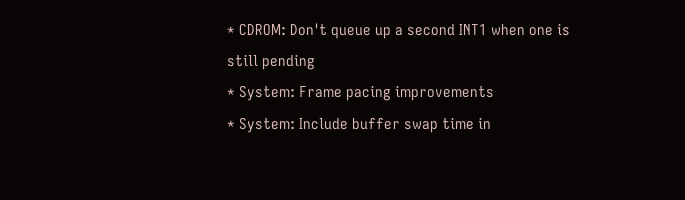* CDROM: Don't queue up a second INT1 when one is still pending
* System: Frame pacing improvements
* System: Include buffer swap time in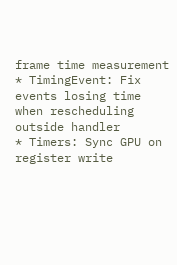frame time measurement
* TimingEvent: Fix events losing time when rescheduling outside handler
* Timers: Sync GPU on register write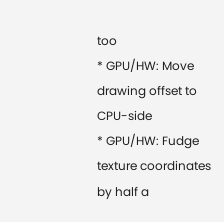too
* GPU/HW: Move drawing offset to CPU-side
* GPU/HW: Fudge texture coordinates by half a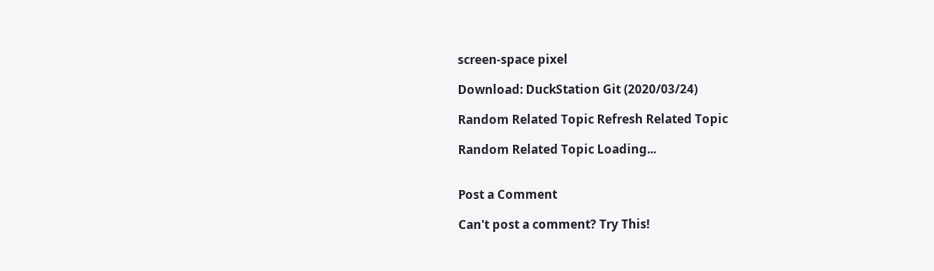screen-space pixel

Download: DuckStation Git (2020/03/24)

Random Related Topic Refresh Related Topic

Random Related Topic Loading...


Post a Comment

Can't post a comment? Try This!